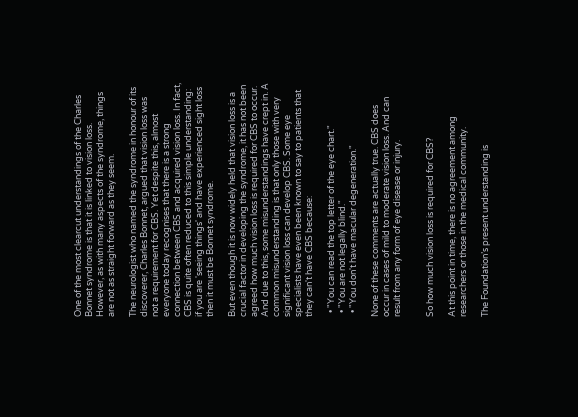One of the most clearcut understandings of the Charles Bonnet syndrome is that it is linked to vision loss. However, as with many aspects of the syndrome, things are not as straight forward as they seem.

The neurologist who named the syndrome in honour of its discoverer, Charles Bonnet, argued that vision loss was not a requirement for CBS. Yet despite this, almost everyone today recognises that there is a strong connection between CBS and acquired vision loss. In fact, CBS is quite often reduced to this simple understanding: if you are 'seeing things' and have experienced sight loss then it must be Bonnet syndrome.

But even though it is now widely held that vision loss is a crucial factor in developing the syndrome, it has not been agreed how much vision loss is required for CBS to occur. And due to this, some misunderstandings have crept in. A common misunderstanding is that only those with very significant vision loss can develop CBS. Some eye specialists have even been known to say to patients that they can't have CBS because:

  • "You can read the top letter of the eye chart."
  • "You are not legally blind."
  • "You don't have macular degeneration."

None of these comments are actually true. CBS does occur in cases of mild to moderate vision loss. And can result from any form of eye disease or injury.


So how much vision loss is required for CBS?

At this point in time, there is no agreement among researchers or those in the medical community.

The Foundation’s present understanding is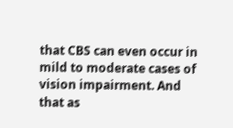that CBS can even occur in mild to moderate cases of vision impairment. And that as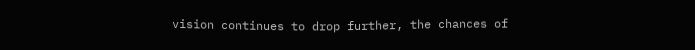vision continues to drop further, the chances of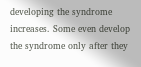developing the syndrome increases. Some even develop the syndrome only after they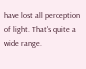have lost all perception of light. That's quite a wide range.